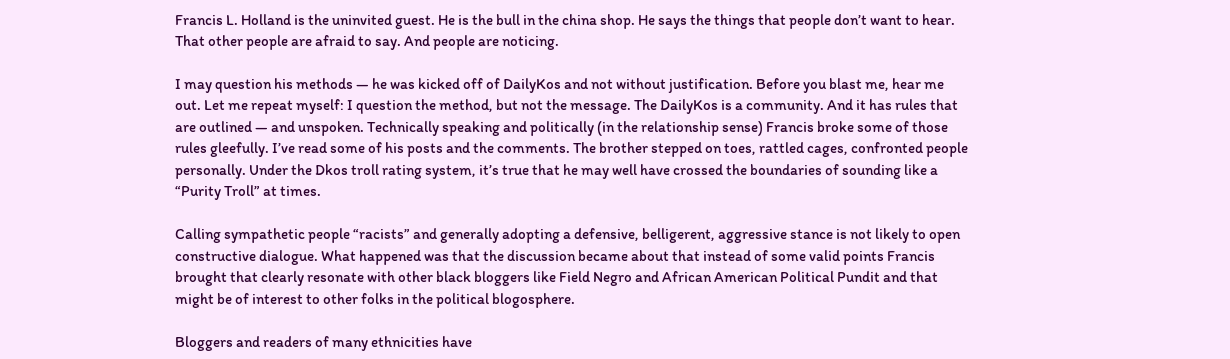Francis L. Holland is the uninvited guest. He is the bull in the china shop. He says the things that people don’t want to hear. That other people are afraid to say. And people are noticing.

I may question his methods — he was kicked off of DailyKos and not without justification. Before you blast me, hear me out. Let me repeat myself: I question the method, but not the message. The DailyKos is a community. And it has rules that are outlined — and unspoken. Technically speaking and politically (in the relationship sense) Francis broke some of those rules gleefully. I’ve read some of his posts and the comments. The brother stepped on toes, rattled cages, confronted people personally. Under the Dkos troll rating system, it’s true that he may well have crossed the boundaries of sounding like a “Purity Troll” at times.

Calling sympathetic people “racists” and generally adopting a defensive, belligerent, aggressive stance is not likely to open constructive dialogue. What happened was that the discussion became about that instead of some valid points Francis brought that clearly resonate with other black bloggers like Field Negro and African American Political Pundit and that might be of interest to other folks in the political blogosphere.

Bloggers and readers of many ethnicities have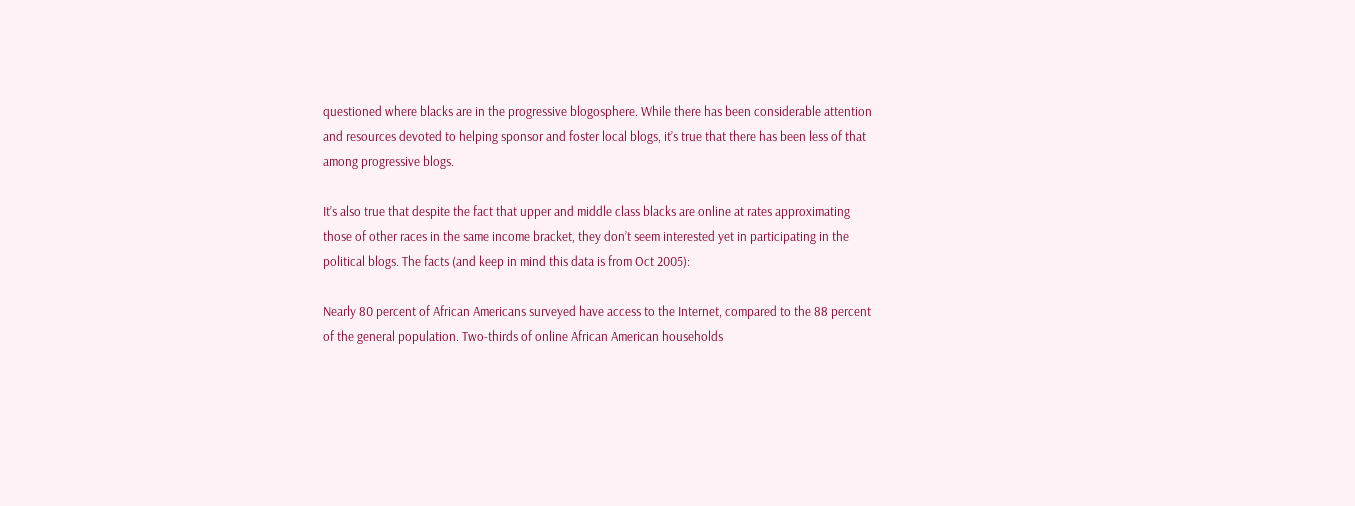questioned where blacks are in the progressive blogosphere. While there has been considerable attention and resources devoted to helping sponsor and foster local blogs, it’s true that there has been less of that among progressive blogs.

It’s also true that despite the fact that upper and middle class blacks are online at rates approximating those of other races in the same income bracket, they don’t seem interested yet in participating in the political blogs. The facts (and keep in mind this data is from Oct 2005):

Nearly 80 percent of African Americans surveyed have access to the Internet, compared to the 88 percent of the general population. Two-thirds of online African American households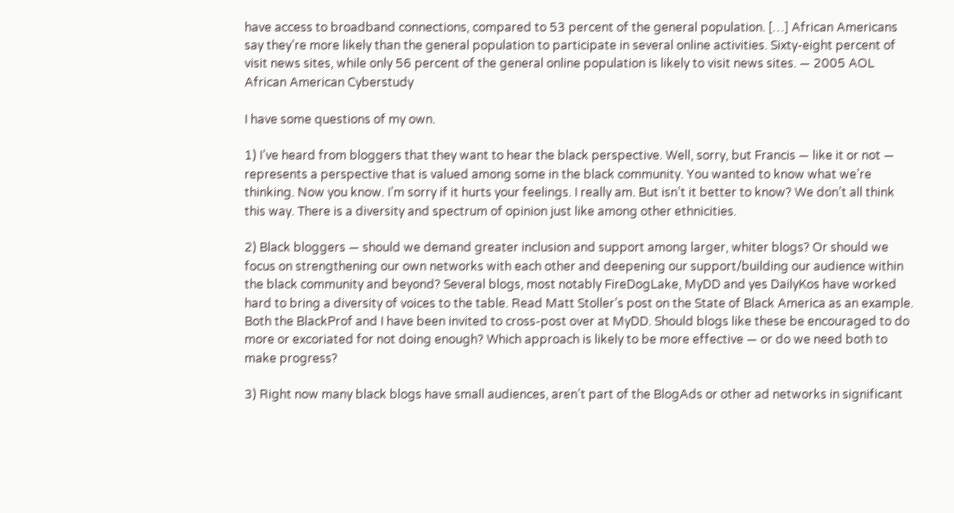have access to broadband connections, compared to 53 percent of the general population. […] African Americans say they’re more likely than the general population to participate in several online activities. Sixty-eight percent of visit news sites, while only 56 percent of the general online population is likely to visit news sites. — 2005 AOL African American Cyberstudy

I have some questions of my own.

1) I’ve heard from bloggers that they want to hear the black perspective. Well, sorry, but Francis — like it or not — represents a perspective that is valued among some in the black community. You wanted to know what we’re thinking. Now you know. I’m sorry if it hurts your feelings. I really am. But isn’t it better to know? We don’t all think this way. There is a diversity and spectrum of opinion just like among other ethnicities.

2) Black bloggers — should we demand greater inclusion and support among larger, whiter blogs? Or should we focus on strengthening our own networks with each other and deepening our support/building our audience within the black community and beyond? Several blogs, most notably FireDogLake, MyDD and yes DailyKos have worked hard to bring a diversity of voices to the table. Read Matt Stoller’s post on the State of Black America as an example. Both the BlackProf and I have been invited to cross-post over at MyDD. Should blogs like these be encouraged to do more or excoriated for not doing enough? Which approach is likely to be more effective — or do we need both to make progress?

3) Right now many black blogs have small audiences, aren’t part of the BlogAds or other ad networks in significant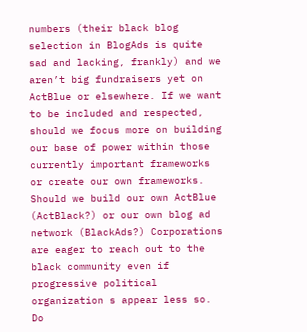numbers (their black blog selection in BlogAds is quite sad and lacking, frankly) and we aren’t big fundraisers yet on ActBlue or elsewhere. If we want to be included and respected, should we focus more on building our base of power within those currently important frameworks or create our own frameworks. Should we build our own ActBlue (ActBlack?) or our own blog ad network (BlackAds?) Corporations are eager to reach out to the black community even if progressive political organization s appear less so. Do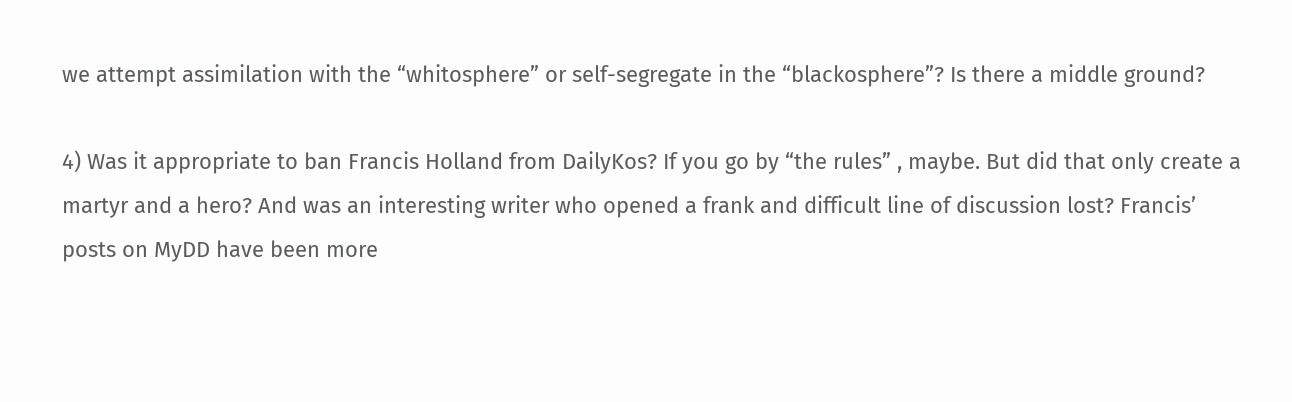we attempt assimilation with the “whitosphere” or self-segregate in the “blackosphere”? Is there a middle ground?

4) Was it appropriate to ban Francis Holland from DailyKos? If you go by “the rules” , maybe. But did that only create a martyr and a hero? And was an interesting writer who opened a frank and difficult line of discussion lost? Francis’ posts on MyDD have been more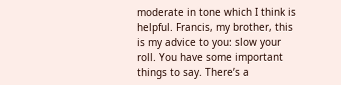moderate in tone which I think is helpful. Francis, my brother, this is my advice to you: slow your roll. You have some important things to say. There’s a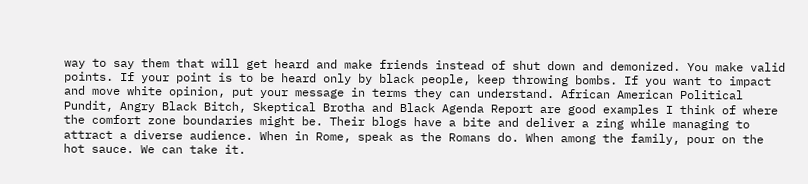way to say them that will get heard and make friends instead of shut down and demonized. You make valid points. If your point is to be heard only by black people, keep throwing bombs. If you want to impact and move white opinion, put your message in terms they can understand. African American Political Pundit, Angry Black Bitch, Skeptical Brotha and Black Agenda Report are good examples I think of where the comfort zone boundaries might be. Their blogs have a bite and deliver a zing while managing to attract a diverse audience. When in Rome, speak as the Romans do. When among the family, pour on the hot sauce. We can take it.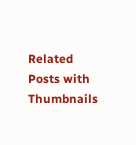Related Posts with Thumbnails